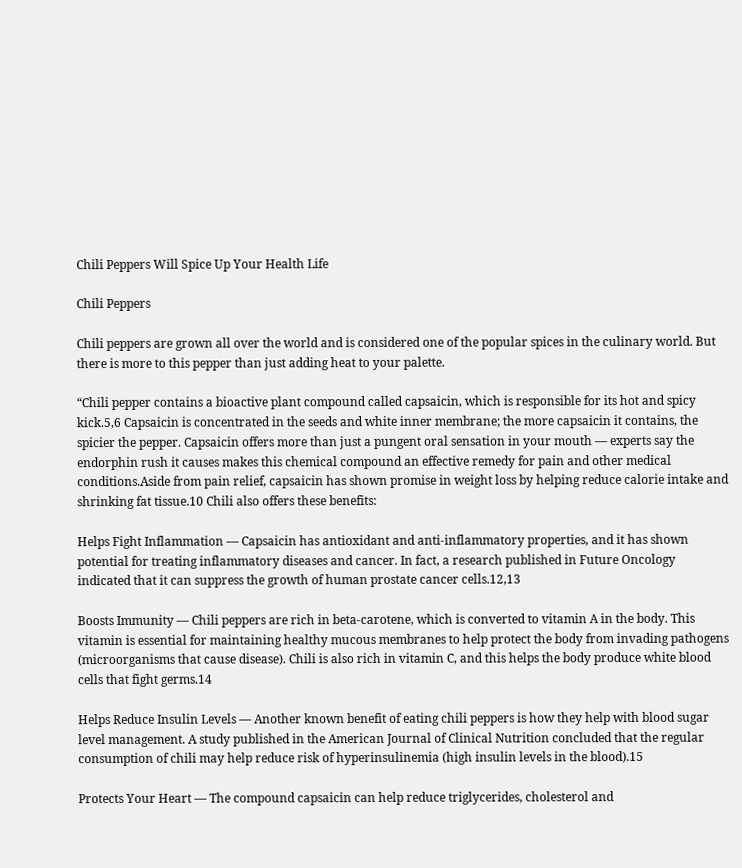Chili Peppers Will Spice Up Your Health Life

Chili Peppers

Chili peppers are grown all over the world and is considered one of the popular spices in the culinary world. But there is more to this pepper than just adding heat to your palette.

“Chili pepper contains a bioactive plant compound called capsaicin, which is responsible for its hot and spicy kick.5,6 Capsaicin is concentrated in the seeds and white inner membrane; the more capsaicin it contains, the spicier the pepper. Capsaicin offers more than just a pungent oral sensation in your mouth — experts say the endorphin rush it causes makes this chemical compound an effective remedy for pain and other medical conditions.Aside from pain relief, capsaicin has shown promise in weight loss by helping reduce calorie intake and shrinking fat tissue.10 Chili also offers these benefits:

Helps Fight Inflammation — Capsaicin has antioxidant and anti-inflammatory properties, and it has shown potential for treating inflammatory diseases and cancer. In fact, a research published in Future Oncology indicated that it can suppress the growth of human prostate cancer cells.12,13

Boosts Immunity — Chili peppers are rich in beta-carotene, which is converted to vitamin A in the body. This vitamin is essential for maintaining healthy mucous membranes to help protect the body from invading pathogens (microorganisms that cause disease). Chili is also rich in vitamin C, and this helps the body produce white blood cells that fight germs.14

Helps Reduce Insulin Levels — Another known benefit of eating chili peppers is how they help with blood sugar level management. A study published in the American Journal of Clinical Nutrition concluded that the regular consumption of chili may help reduce risk of hyperinsulinemia (high insulin levels in the blood).15

Protects Your Heart — The compound capsaicin can help reduce triglycerides, cholesterol and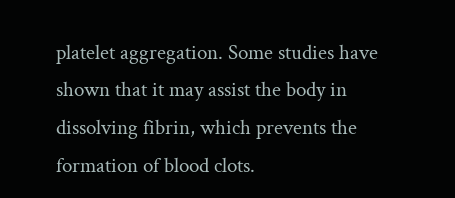platelet aggregation. Some studies have shown that it may assist the body in dissolving fibrin, which prevents the formation of blood clots.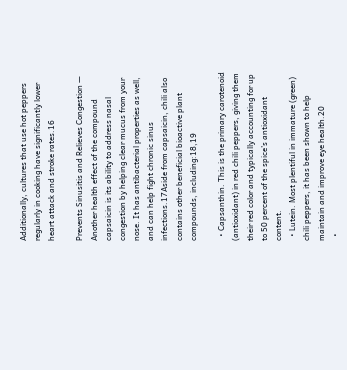Additionally, cultures that use hot peppers regularly in cooking have significantly lower heart attack and stroke rates.16

Prevents Sinusitis and Relieves Congestion — Another health effect of the compound capsaicin is its ability to address nasal congestion by helping clear mucus from your nose. It has antibacterial properties as well, and can help fight chronic sinus infections.17Aside from capsaicin, chili also contains other beneficial bioactive plant compounds, including:18,19

  • Capsanthin. This is the primary carotenoid (antioxidant) in red chili peppers, giving them their red color and typically accounting for up to 50 percent of the spice’s antioxidant content.
  • Lutein. Most plentiful in immature (green) chili peppers, it has been shown to help maintain and improve eye health.20
  •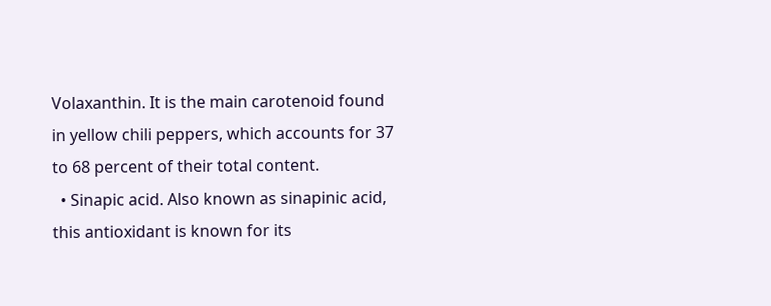Volaxanthin. It is the main carotenoid found in yellow chili peppers, which accounts for 37 to 68 percent of their total content.
  • Sinapic acid. Also known as sinapinic acid, this antioxidant is known for its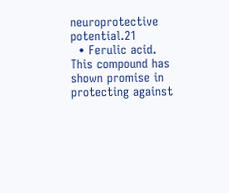neuroprotective potential.21
  • Ferulic acid. This compound has shown promise in protecting against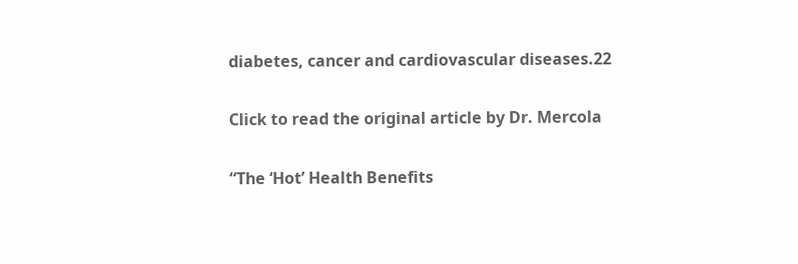diabetes, cancer and cardiovascular diseases.22


Click to read the original article by Dr. Mercola


“The ‘Hot’ Health Benefits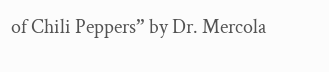of Chili Peppers” by Dr. Mercola